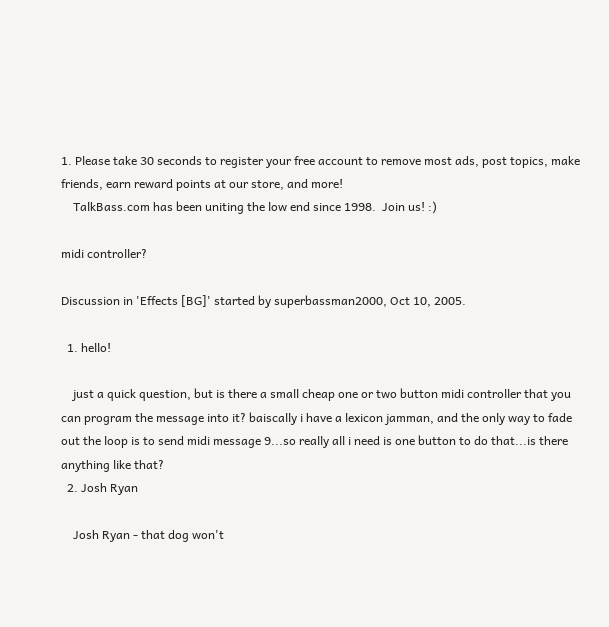1. Please take 30 seconds to register your free account to remove most ads, post topics, make friends, earn reward points at our store, and more!
    TalkBass.com has been uniting the low end since 1998.  Join us! :)

midi controller?

Discussion in 'Effects [BG]' started by superbassman2000, Oct 10, 2005.

  1. hello!

    just a quick question, but is there a small cheap one or two button midi controller that you can program the message into it? baiscally i have a lexicon jamman, and the only way to fade out the loop is to send midi message 9...so really all i need is one button to do that...is there anything like that?
  2. Josh Ryan

    Josh Ryan - that dog won't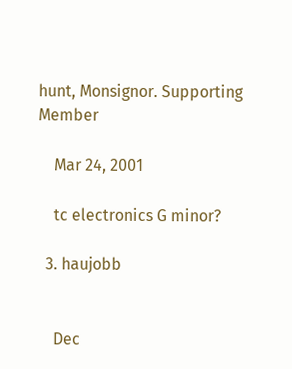hunt, Monsignor. Supporting Member

    Mar 24, 2001

    tc electronics G minor?

  3. haujobb


    Dec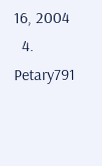16, 2004
  4. Petary791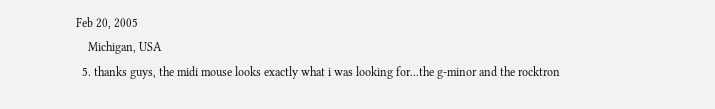Feb 20, 2005
    Michigan, USA
  5. thanks guys, the midi mouse looks exactly what i was looking for...the g-minor and the rocktron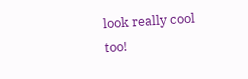look really cool too!